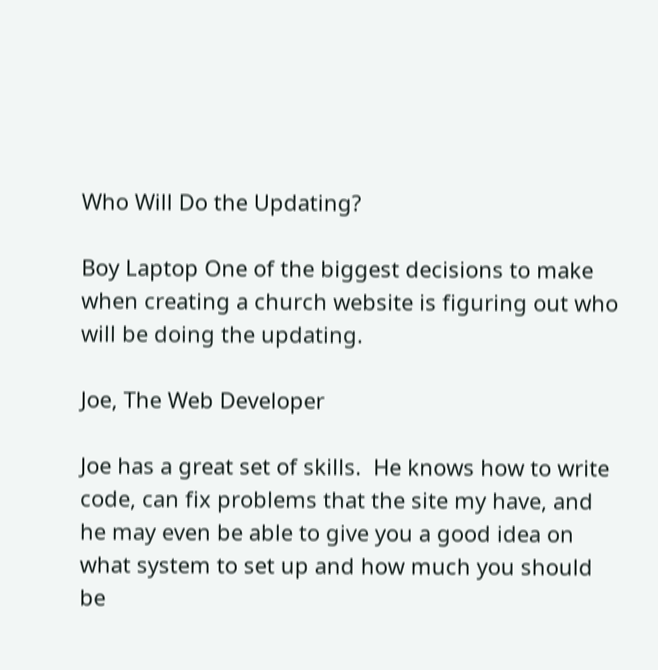Who Will Do the Updating?

Boy Laptop One of the biggest decisions to make when creating a church website is figuring out who will be doing the updating.

Joe, The Web Developer

Joe has a great set of skills.  He knows how to write code, can fix problems that the site my have, and he may even be able to give you a good idea on what system to set up and how much you should be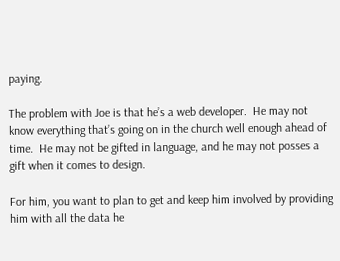paying.

The problem with Joe is that he’s a web developer.  He may not know everything that’s going on in the church well enough ahead of time.  He may not be gifted in language, and he may not posses a gift when it comes to design.

For him, you want to plan to get and keep him involved by providing him with all the data he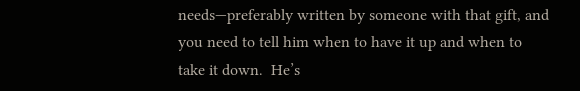needs—preferably written by someone with that gift, and you need to tell him when to have it up and when to take it down.  He’s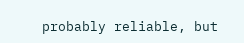probably reliable, but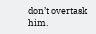don’t overtask him.